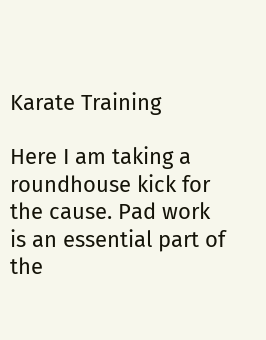Karate Training

Here I am taking a roundhouse kick for the cause. Pad work is an essential part of the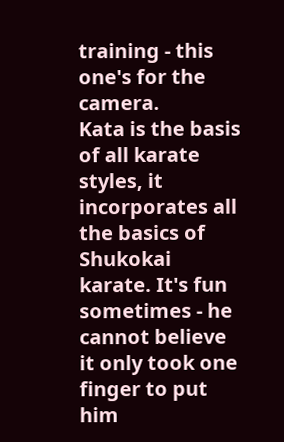training - this one's for the camera.
Kata is the basis of all karate styles, it incorporates all the basics of Shukokai karate. It's fun sometimes - he cannot believe it only took one finger to put him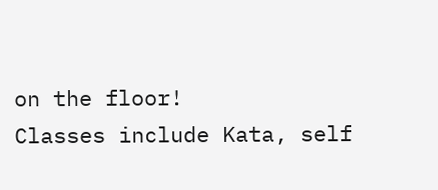on the floor!
Classes include Kata, self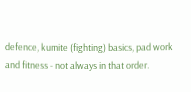defence, kumite (fighting) basics, pad work and fitness - not always in that order.